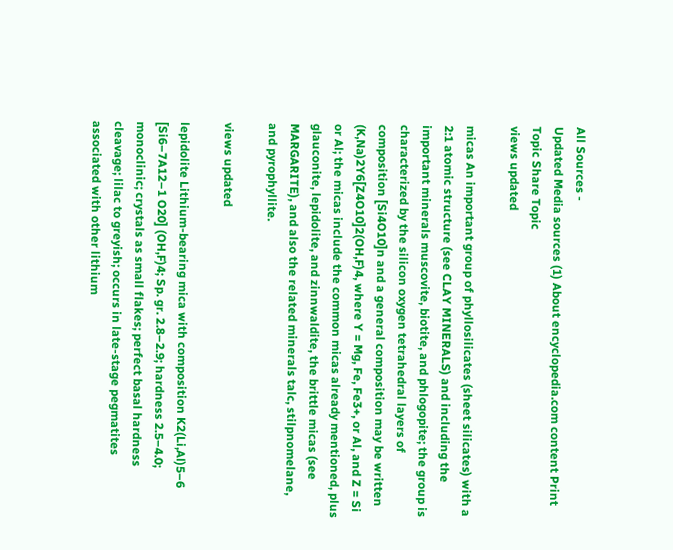All Sources -
Updated Media sources (1) About encyclopedia.com content Print Topic Share Topic
views updated

micas An important group of phyllosilicates (sheet silicates) with a 2:1 atomic structure (see CLAY MINERALS) and including the important minerals muscovite, biotite, and phlogopite; the group is characterized by the silicon oxygen tetrahedral layers of composition [Si4O10]n and a general composition may be written (K,Na)2Y6[Z4O10]2(OH,F)4, where Y = Mg, Fe, Fe3+, or Al, and Z = Si or Al; the micas include the common micas already mentioned, plus glauconite, lepidolite, and zinnwaldite, the brittle micas (see MARGARITE), and also the related minerals talc, stilpnomelane, and pyrophyllite.

views updated

lepidolite Lithium-bearing mica with composition K2(Li,Al)5–6 [Si6–7A12–1 O20] (OH,F)4; Sp. gr. 2.8–2.9; hardness 2.5–4.0; monoclinic; crystals as small flakes; perfect basal hardness cleavage; lilac to greyish; occurs in late-stage pegmatites associated with other lithium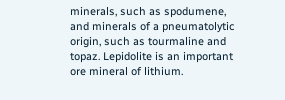minerals, such as spodumene, and minerals of a pneumatolytic origin, such as tourmaline and topaz. Lepidolite is an important ore mineral of lithium.